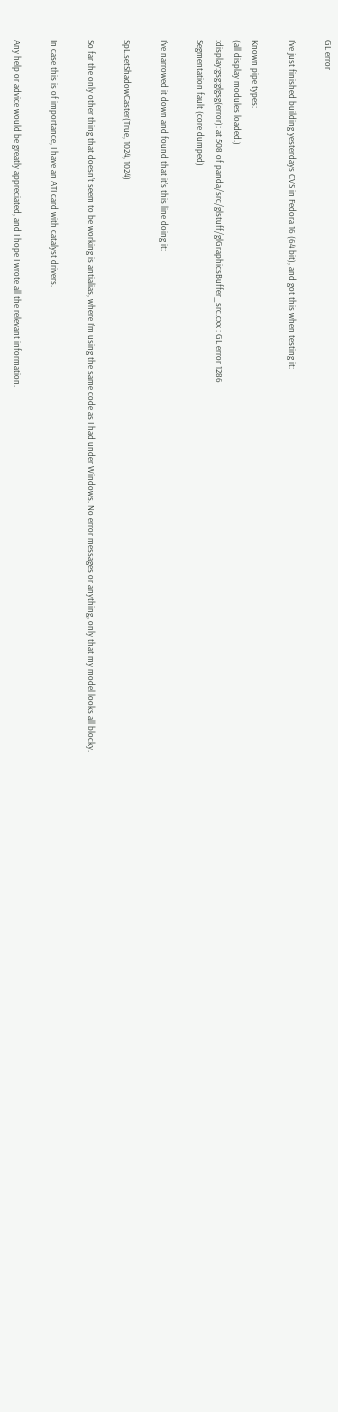GL error

I’ve just finished building yesterdays CVS in Fedora 16 (64 bit), and got this when testing it:

Known pipe types:
(all display modules loaded.)
:display:gsg:glgsg(error): at 508 of panda/src/glstuff/glGraphicsBuffer_src.cxx : GL error 1286
Segmentation fault (core dumped)

I’ve narrowed it down and found that it’s this line doing it:

SpL.setShadowCaster(True, 1024, 1024)

So far the only other thing that doesn’t seem to be working is antialias, where I’m using the same code as I had under Windows. No error messages or anything, only that my model looks all blocky.

In case this is of importance, I have an ATI card with catalyst drivers.

Any help or advice would be greatly appreciated, and I hope I wrote all the relevant information.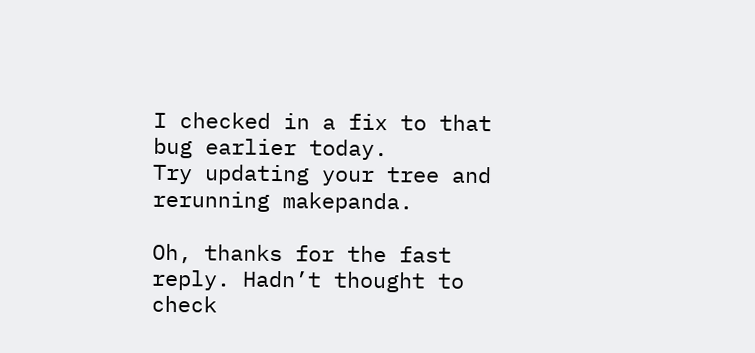I checked in a fix to that bug earlier today.
Try updating your tree and rerunning makepanda.

Oh, thanks for the fast reply. Hadn’t thought to check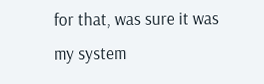for that, was sure it was my system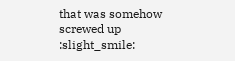that was somehow screwed up :slight_smile: